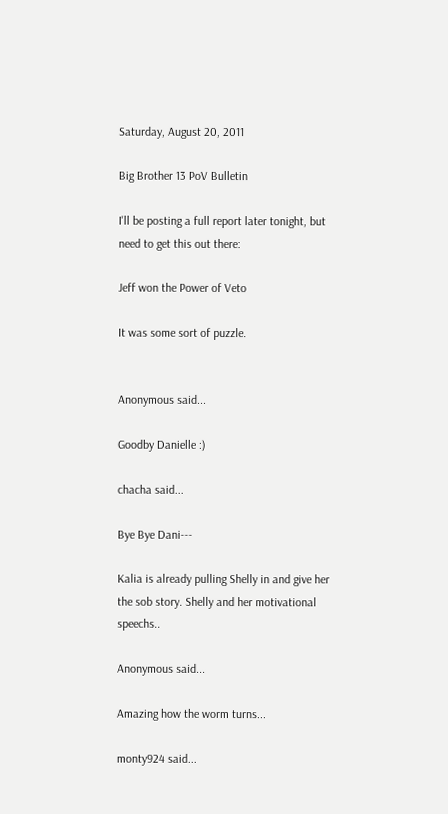Saturday, August 20, 2011

Big Brother 13 PoV Bulletin

I'll be posting a full report later tonight, but need to get this out there:

Jeff won the Power of Veto

It was some sort of puzzle.


Anonymous said...

Goodby Danielle :)

chacha said...

Bye Bye Dani---

Kalia is already pulling Shelly in and give her the sob story. Shelly and her motivational speechs..

Anonymous said...

Amazing how the worm turns...

monty924 said...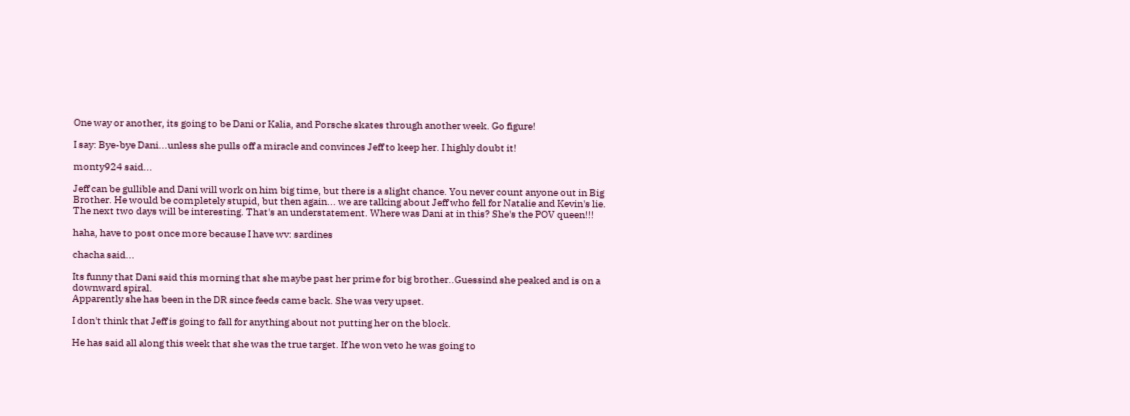One way or another, its going to be Dani or Kalia, and Porsche skates through another week. Go figure!

I say: Bye-bye Dani...unless she pulls off a miracle and convinces Jeff to keep her. I highly doubt it!

monty924 said...

Jeff can be gullible and Dani will work on him big time, but there is a slight chance. You never count anyone out in Big Brother. He would be completely stupid, but then again... we are talking about Jeff who fell for Natalie and Kevin's lie. The next two days will be interesting. That's an understatement. Where was Dani at in this? She's the POV queen!!!

haha, have to post once more because I have wv: sardines

chacha said...

Its funny that Dani said this morning that she maybe past her prime for big brother..Guessind she peaked and is on a downward spiral.
Apparently she has been in the DR since feeds came back. She was very upset.

I don't think that Jeff is going to fall for anything about not putting her on the block.

He has said all along this week that she was the true target. If he won veto he was going to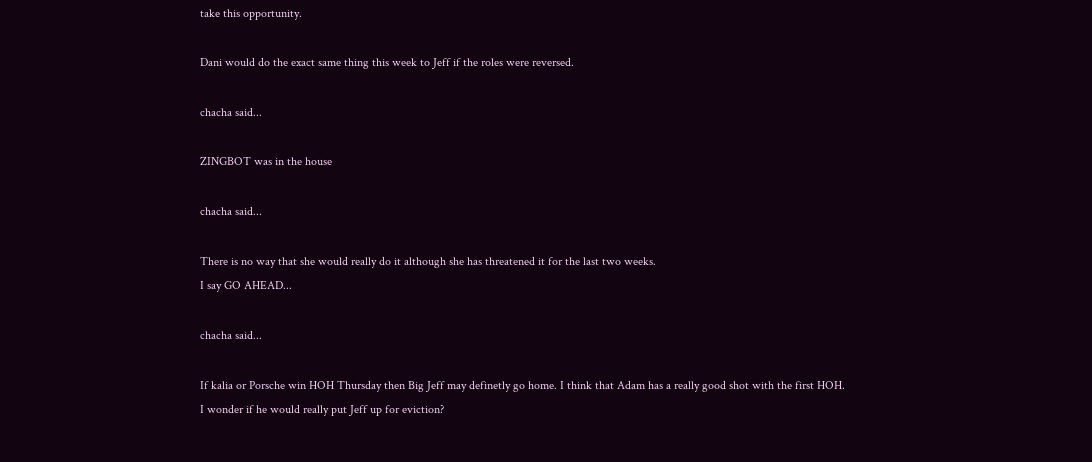take this opportunity.

Dani would do the exact same thing this week to Jeff if the roles were reversed.

chacha said...

ZINGBOT was in the house

chacha said...

There is no way that she would really do it although she has threatened it for the last two weeks.
I say GO AHEAD...

chacha said...

If kalia or Porsche win HOH Thursday then Big Jeff may definetly go home. I think that Adam has a really good shot with the first HOH.
I wonder if he would really put Jeff up for eviction?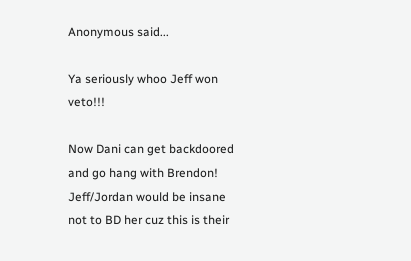Anonymous said...

Ya seriously whoo Jeff won veto!!!

Now Dani can get backdoored and go hang with Brendon! Jeff/Jordan would be insane not to BD her cuz this is their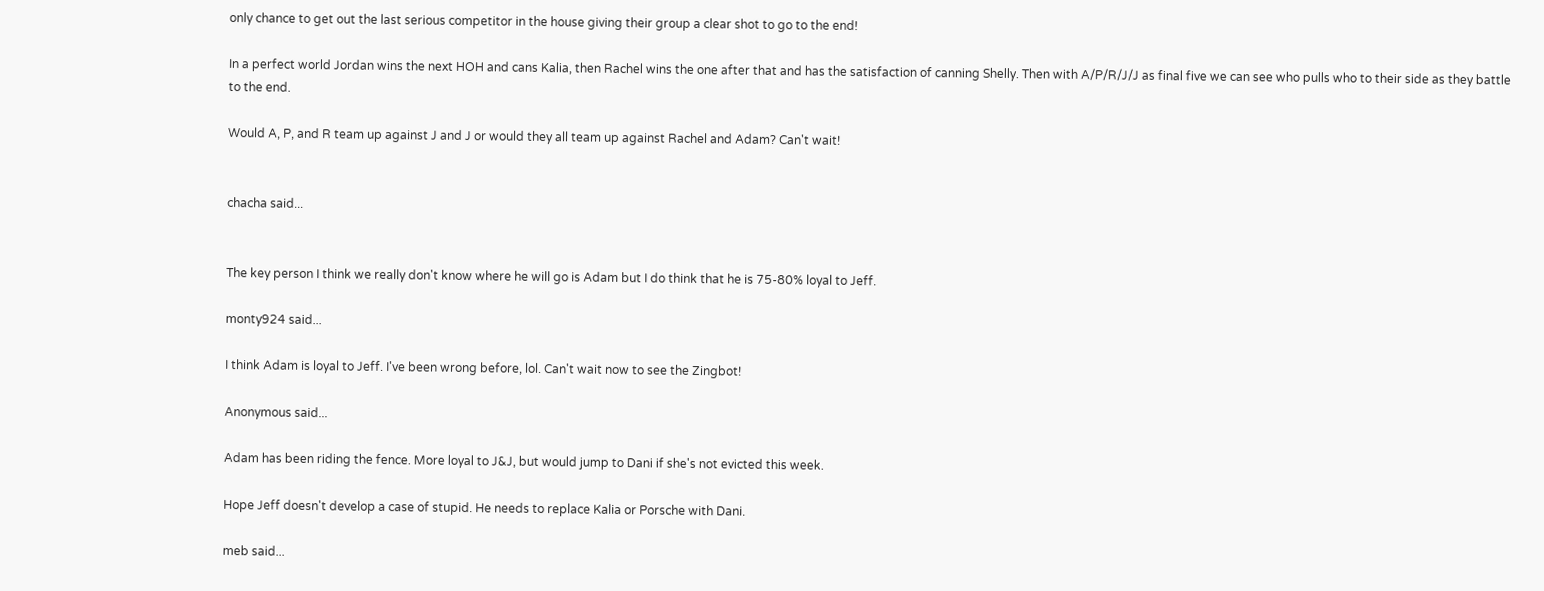only chance to get out the last serious competitor in the house giving their group a clear shot to go to the end!

In a perfect world Jordan wins the next HOH and cans Kalia, then Rachel wins the one after that and has the satisfaction of canning Shelly. Then with A/P/R/J/J as final five we can see who pulls who to their side as they battle
to the end.

Would A, P, and R team up against J and J or would they all team up against Rachel and Adam? Can't wait!


chacha said...


The key person I think we really don't know where he will go is Adam but I do think that he is 75-80% loyal to Jeff.

monty924 said...

I think Adam is loyal to Jeff. I've been wrong before, lol. Can't wait now to see the Zingbot!

Anonymous said...

Adam has been riding the fence. More loyal to J&J, but would jump to Dani if she's not evicted this week.

Hope Jeff doesn't develop a case of stupid. He needs to replace Kalia or Porsche with Dani.

meb said...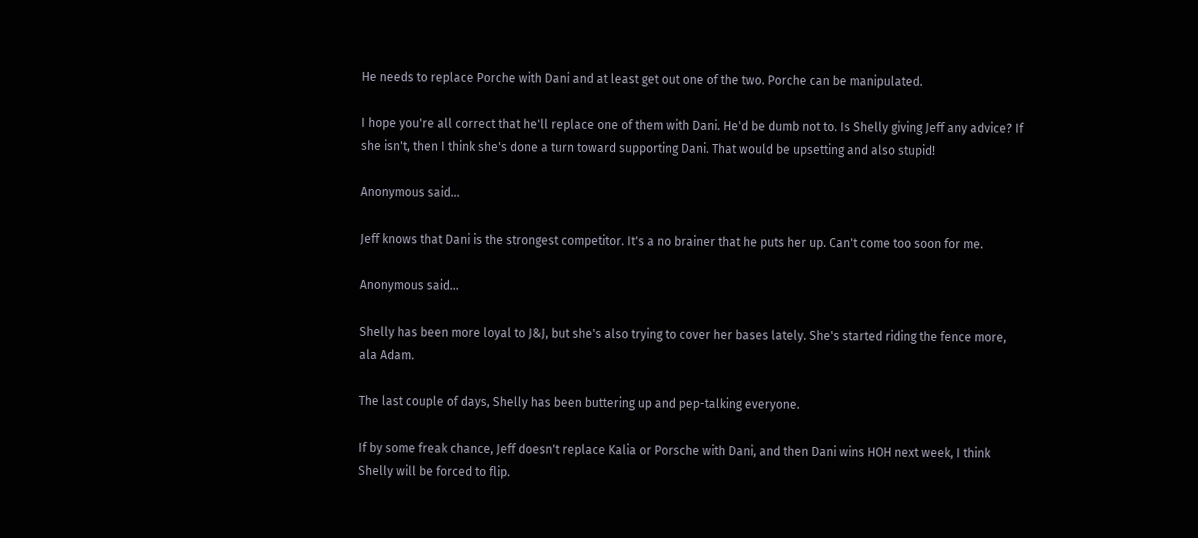He needs to replace Porche with Dani and at least get out one of the two. Porche can be manipulated.

I hope you're all correct that he'll replace one of them with Dani. He'd be dumb not to. Is Shelly giving Jeff any advice? If she isn't, then I think she's done a turn toward supporting Dani. That would be upsetting and also stupid!

Anonymous said...

Jeff knows that Dani is the strongest competitor. It's a no brainer that he puts her up. Can't come too soon for me.

Anonymous said...

Shelly has been more loyal to J&J, but she's also trying to cover her bases lately. She's started riding the fence more, ala Adam.

The last couple of days, Shelly has been buttering up and pep-talking everyone.

If by some freak chance, Jeff doesn't replace Kalia or Porsche with Dani, and then Dani wins HOH next week, I think Shelly will be forced to flip.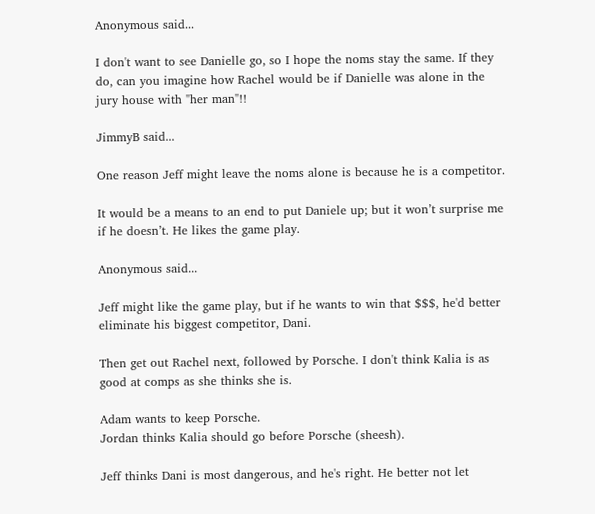Anonymous said...

I don't want to see Danielle go, so I hope the noms stay the same. If they do, can you imagine how Rachel would be if Danielle was alone in the jury house with "her man"!!

JimmyB said...

One reason Jeff might leave the noms alone is because he is a competitor.

It would be a means to an end to put Daniele up; but it won’t surprise me if he doesn’t. He likes the game play.

Anonymous said...

Jeff might like the game play, but if he wants to win that $$$, he'd better eliminate his biggest competitor, Dani.

Then get out Rachel next, followed by Porsche. I don't think Kalia is as good at comps as she thinks she is.

Adam wants to keep Porsche.
Jordan thinks Kalia should go before Porsche (sheesh).

Jeff thinks Dani is most dangerous, and he's right. He better not let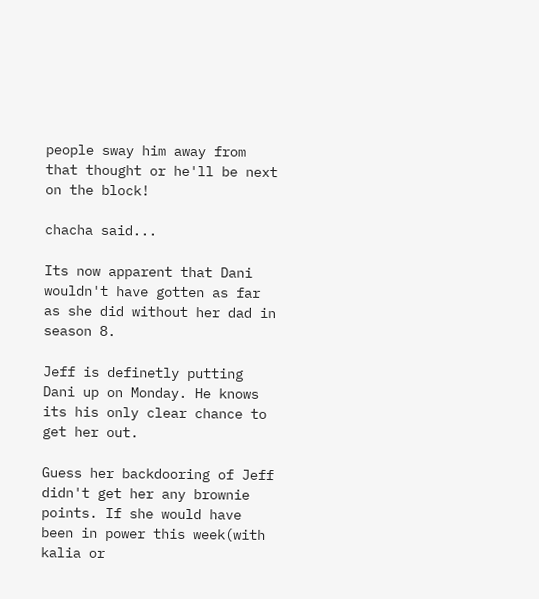people sway him away from that thought or he'll be next on the block!

chacha said...

Its now apparent that Dani wouldn't have gotten as far as she did without her dad in season 8.

Jeff is definetly putting Dani up on Monday. He knows its his only clear chance to get her out.

Guess her backdooring of Jeff didn't get her any brownie points. If she would have been in power this week(with kalia or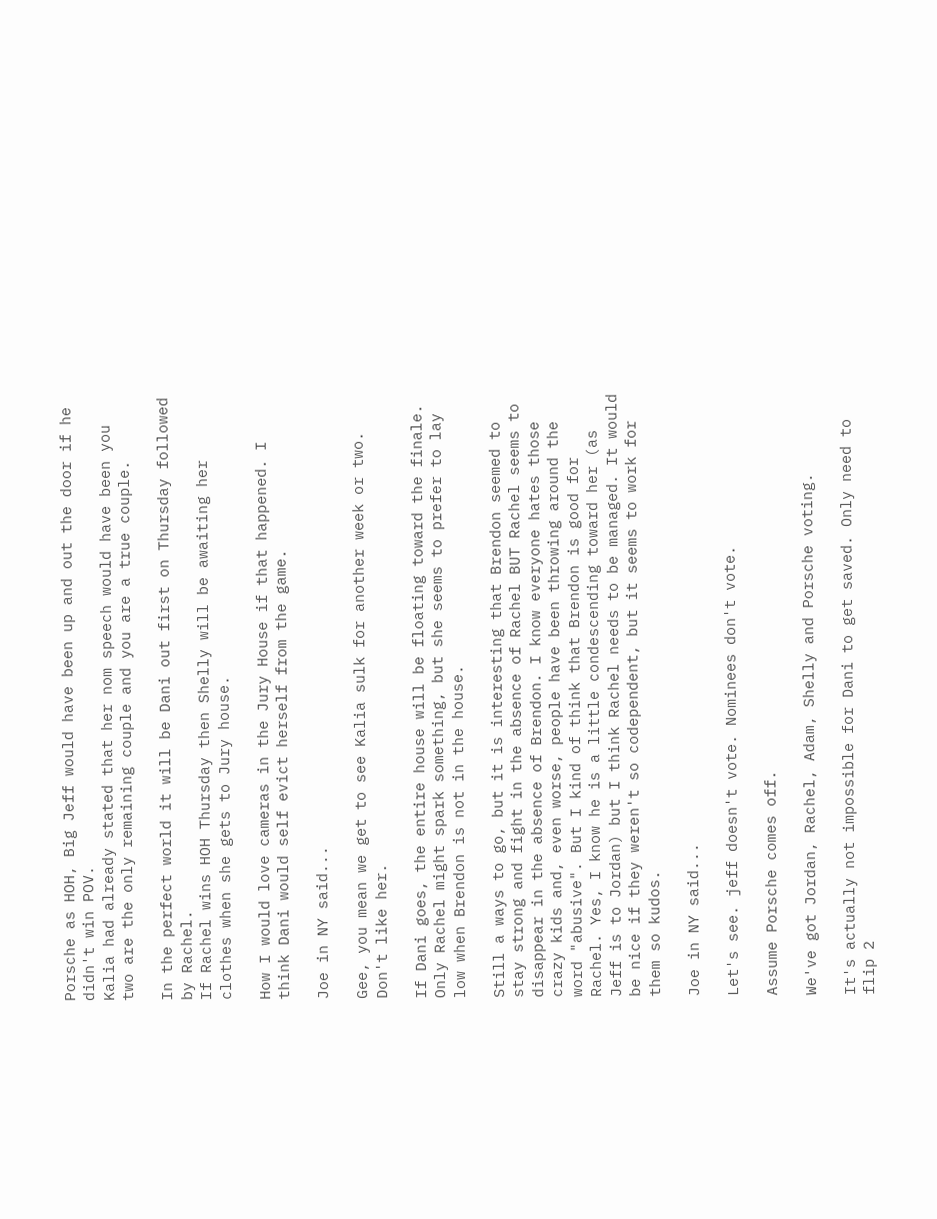Porsche as HOH, Big Jeff would have been up and out the door if he didn't win POV.
Kalia had already stated that her nom speech would have been you two are the only remaining couple and you are a true couple.

In the perfect world it will be Dani out first on Thursday followed by Rachel.
If Rachel wins HOH Thursday then Shelly will be awaiting her clothes when she gets to Jury house.

How I would love cameras in the Jury House if that happened. I think Dani would self evict herself from the game.

Joe in NY said...

Gee, you mean we get to see Kalia sulk for another week or two. Don't like her.

If Dani goes, the entire house will be floating toward the finale. Only Rachel might spark something, but she seems to prefer to lay low when Brendon is not in the house.

Still a ways to go, but it is interesting that Brendon seemed to stay strong and fight in the absence of Rachel BUT Rachel seems to disappear in the absence of Brendon. I know everyone hates those crazy kids and, even worse, people have been throwing around the word "abusive". But I kind of think that Brendon is good for Rachel. Yes, I know he is a little condescending toward her (as Jeff is to Jordan) but I think Rachel needs to be managed. It would be nice if they weren't so codependent, but it seems to work for them so kudos.

Joe in NY said...

Let's see. jeff doesn't vote. Nominees don't vote.

Assume Porsche comes off.

We've got Jordan, Rachel, Adam, Shelly and Porsche voting.

It's actually not impossible for Dani to get saved. Only need to flip 2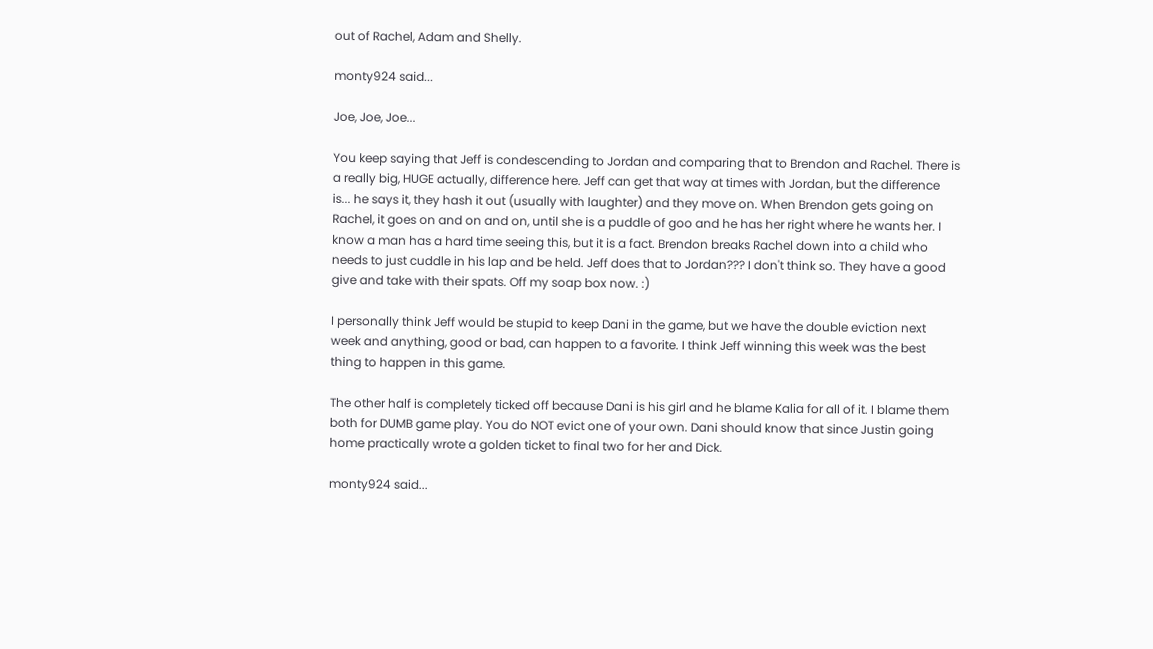out of Rachel, Adam and Shelly.

monty924 said...

Joe, Joe, Joe...

You keep saying that Jeff is condescending to Jordan and comparing that to Brendon and Rachel. There is a really big, HUGE actually, difference here. Jeff can get that way at times with Jordan, but the difference is... he says it, they hash it out (usually with laughter) and they move on. When Brendon gets going on Rachel, it goes on and on and on, until she is a puddle of goo and he has her right where he wants her. I know a man has a hard time seeing this, but it is a fact. Brendon breaks Rachel down into a child who needs to just cuddle in his lap and be held. Jeff does that to Jordan??? I don't think so. They have a good give and take with their spats. Off my soap box now. :)

I personally think Jeff would be stupid to keep Dani in the game, but we have the double eviction next week and anything, good or bad, can happen to a favorite. I think Jeff winning this week was the best thing to happen in this game.

The other half is completely ticked off because Dani is his girl and he blame Kalia for all of it. I blame them both for DUMB game play. You do NOT evict one of your own. Dani should know that since Justin going home practically wrote a golden ticket to final two for her and Dick.

monty924 said...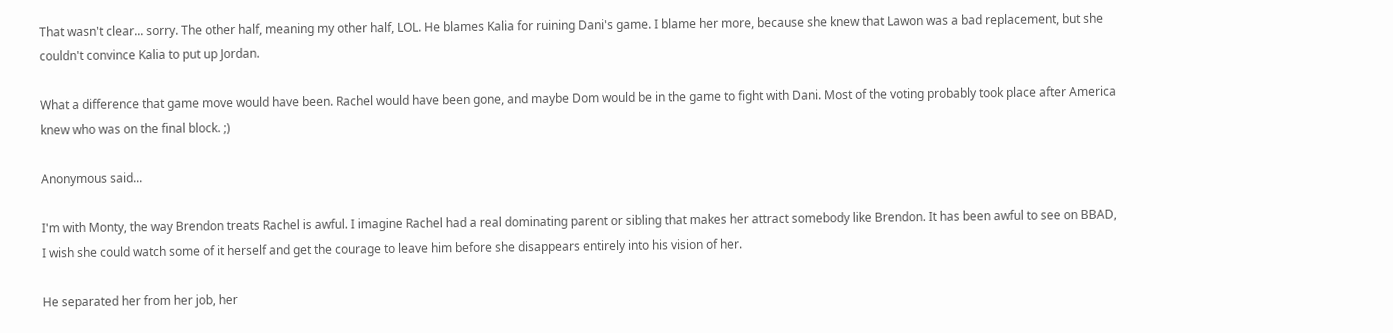That wasn't clear... sorry. The other half, meaning my other half, LOL. He blames Kalia for ruining Dani's game. I blame her more, because she knew that Lawon was a bad replacement, but she couldn't convince Kalia to put up Jordan.

What a difference that game move would have been. Rachel would have been gone, and maybe Dom would be in the game to fight with Dani. Most of the voting probably took place after America knew who was on the final block. ;)

Anonymous said...

I'm with Monty, the way Brendon treats Rachel is awful. I imagine Rachel had a real dominating parent or sibling that makes her attract somebody like Brendon. It has been awful to see on BBAD, I wish she could watch some of it herself and get the courage to leave him before she disappears entirely into his vision of her.

He separated her from her job, her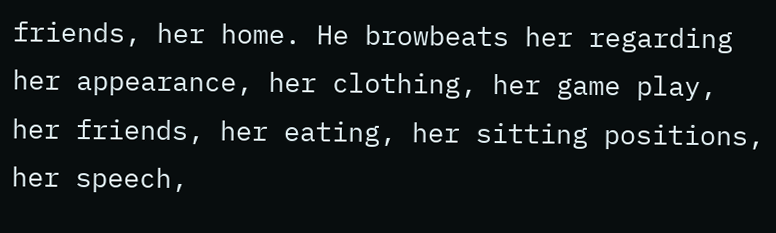friends, her home. He browbeats her regarding her appearance, her clothing, her game play, her friends, her eating, her sitting positions, her speech,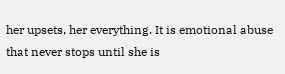her upsets, her everything. It is emotional abuse that never stops until she is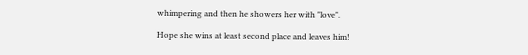whimpering and then he showers her with "love".

Hope she wins at least second place and leaves him!